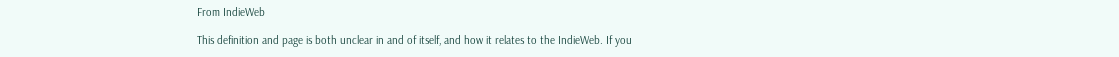From IndieWeb

This definition and page is both unclear in and of itself, and how it relates to the IndieWeb. If you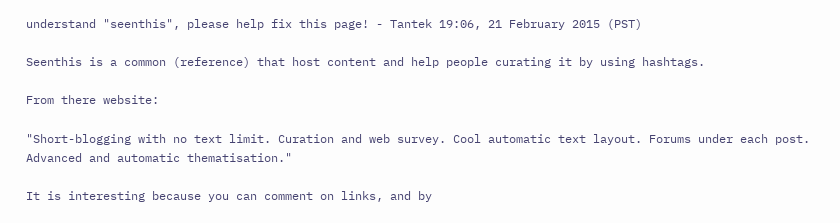understand "seenthis", please help fix this page! - Tantek 19:06, 21 February 2015 (PST)

Seenthis is a common (reference) that host content and help people curating it by using hashtags.

From there website:

"Short-blogging with no text limit. Curation and web survey. Cool automatic text layout. Forums under each post. Advanced and automatic thematisation."

It is interesting because you can comment on links, and by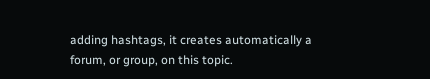adding hashtags, it creates automatically a forum, or group, on this topic.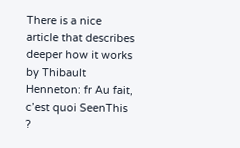There is a nice article that describes deeper how it works by Thibault Henneton: fr Au fait, c’est quoi SeenThis ?